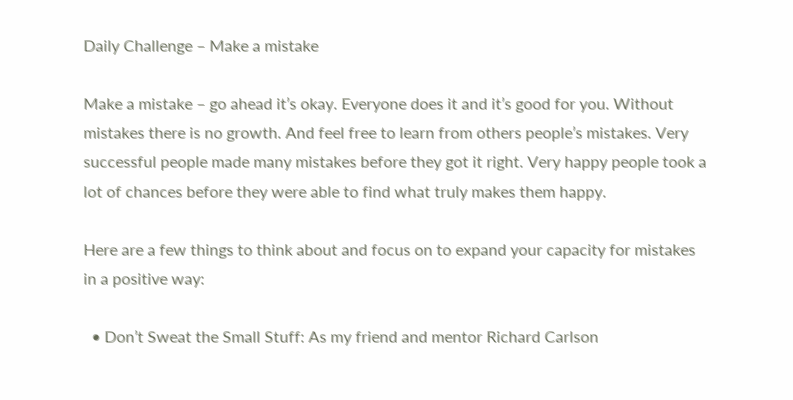Daily Challenge – Make a mistake

Make a mistake – go ahead it’s okay. Everyone does it and it’s good for you. Without mistakes there is no growth. And feel free to learn from others people’s mistakes. Very successful people made many mistakes before they got it right. Very happy people took a lot of chances before they were able to find what truly makes them happy.

Here are a few things to think about and focus on to expand your capacity for mistakes in a positive way:

  • Don’t Sweat the Small Stuff: As my friend and mentor Richard Carlson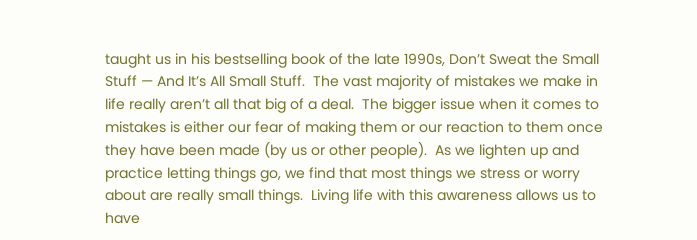taught us in his bestselling book of the late 1990s, Don’t Sweat the Small Stuff — And It’s All Small Stuff.  The vast majority of mistakes we make in life really aren’t all that big of a deal.  The bigger issue when it comes to mistakes is either our fear of making them or our reaction to them once they have been made (by us or other people).  As we lighten up and practice letting things go, we find that most things we stress or worry about are really small things.  Living life with this awareness allows us to have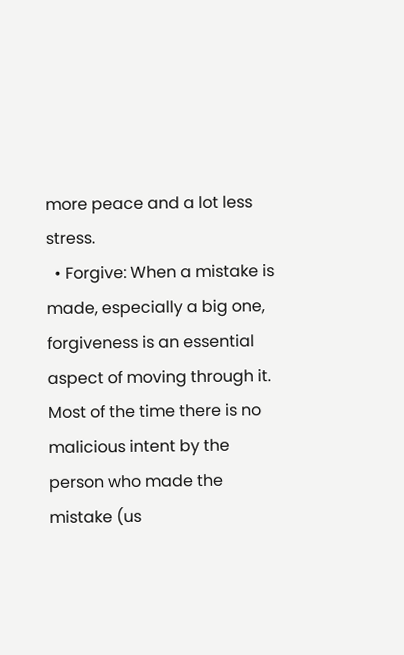more peace and a lot less stress.
  • Forgive: When a mistake is made, especially a big one, forgiveness is an essential aspect of moving through it.  Most of the time there is no malicious intent by the person who made the mistake (us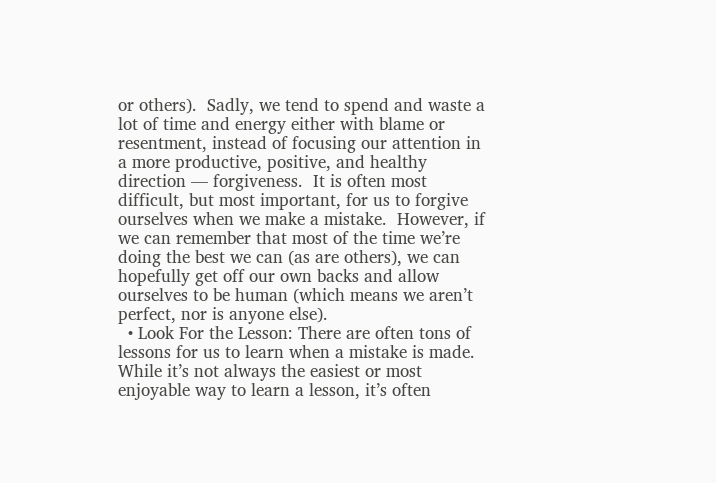or others).  Sadly, we tend to spend and waste a lot of time and energy either with blame or resentment, instead of focusing our attention in a more productive, positive, and healthy direction — forgiveness.  It is often most difficult, but most important, for us to forgive ourselves when we make a mistake.  However, if we can remember that most of the time we’re doing the best we can (as are others), we can hopefully get off our own backs and allow ourselves to be human (which means we aren’t perfect, nor is anyone else).
  • Look For the Lesson: There are often tons of lessons for us to learn when a mistake is made.  While it’s not always the easiest or most enjoyable way to learn a lesson, it’s often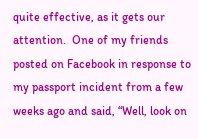quite effective, as it gets our attention.  One of my friends posted on Facebook in response to my passport incident from a few weeks ago and said, “Well, look on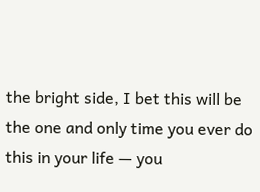the bright side, I bet this will be the one and only time you ever do this in your life — you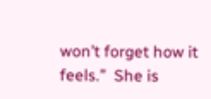won’t forget how it feels.”  She is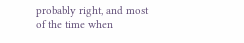probably right, and most of the time when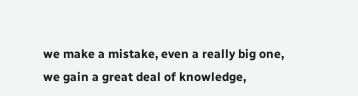we make a mistake, even a really big one, we gain a great deal of knowledge,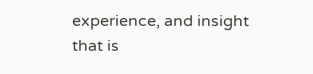experience, and insight that is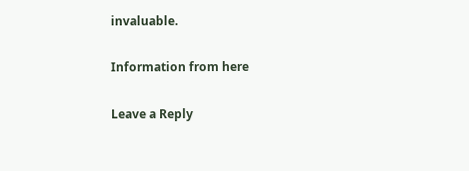invaluable.

Information from here

Leave a Reply